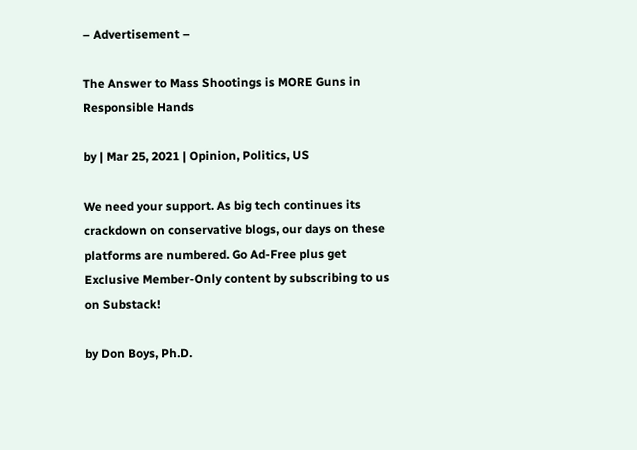– Advertisement –

The Answer to Mass Shootings is MORE Guns in Responsible Hands

by | Mar 25, 2021 | Opinion, Politics, US

We need your support. As big tech continues its crackdown on conservative blogs, our days on these platforms are numbered. Go Ad-Free plus get Exclusive Member-Only content by subscribing to us on Substack!

by Don Boys, Ph.D.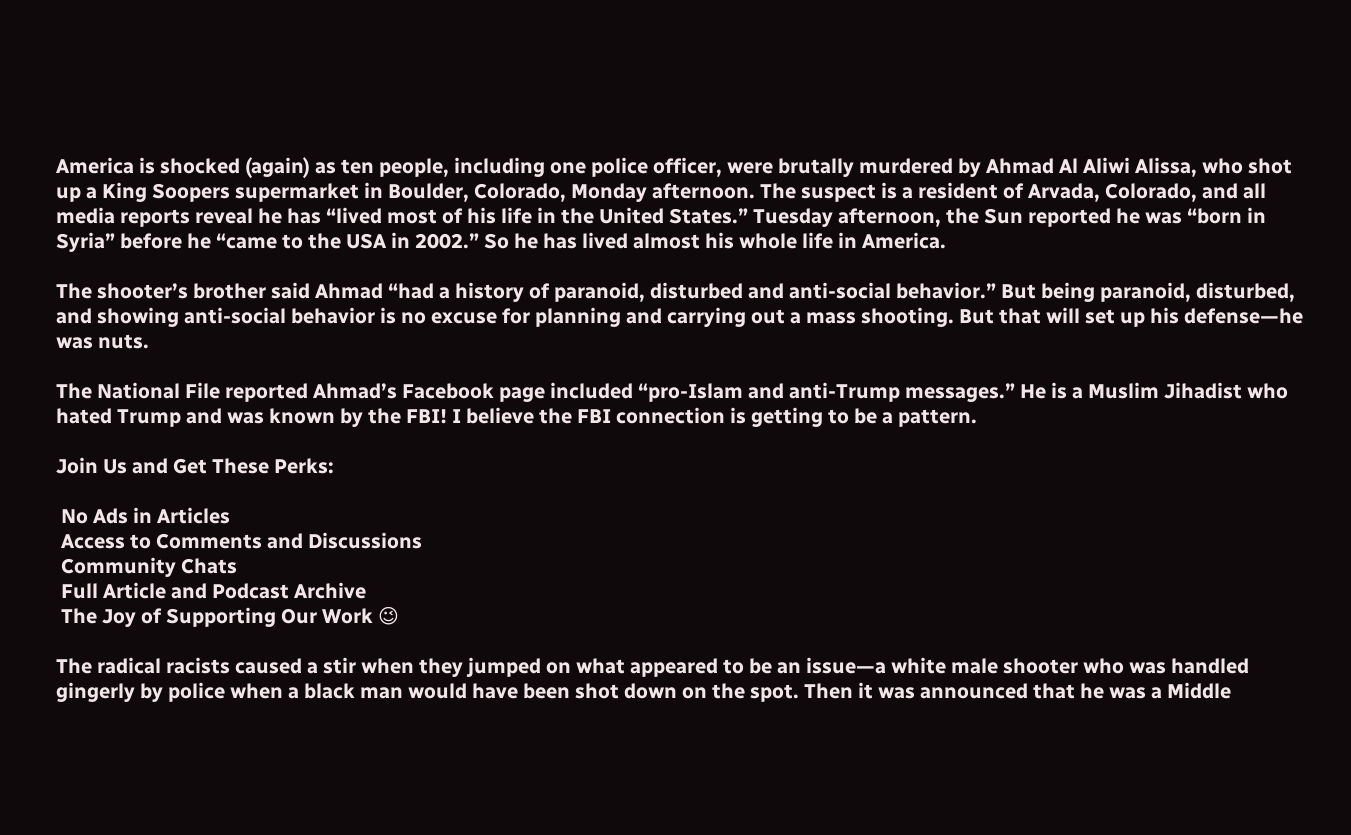America is shocked (again) as ten people, including one police officer, were brutally murdered by Ahmad Al Aliwi Alissa, who shot up a King Soopers supermarket in Boulder, Colorado, Monday afternoon. The suspect is a resident of Arvada, Colorado, and all media reports reveal he has “lived most of his life in the United States.” Tuesday afternoon, the Sun reported he was “born in Syria” before he “came to the USA in 2002.” So he has lived almost his whole life in America.

The shooter’s brother said Ahmad “had a history of paranoid, disturbed and anti-social behavior.” But being paranoid, disturbed, and showing anti-social behavior is no excuse for planning and carrying out a mass shooting. But that will set up his defense—he was nuts.

The National File reported Ahmad’s Facebook page included “pro-Islam and anti-Trump messages.” He is a Muslim Jihadist who hated Trump and was known by the FBI! I believe the FBI connection is getting to be a pattern.

Join Us and Get These Perks:

 No Ads in Articles
 Access to Comments and Discussions
 Community Chats
 Full Article and Podcast Archive
 The Joy of Supporting Our Work 😉

The radical racists caused a stir when they jumped on what appeared to be an issue—a white male shooter who was handled gingerly by police when a black man would have been shot down on the spot. Then it was announced that he was a Middle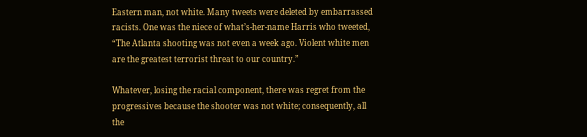Eastern man, not white. Many tweets were deleted by embarrassed racists. One was the niece of what’s-her-name Harris who tweeted, “The Atlanta shooting was not even a week ago. Violent white men are the greatest terrorist threat to our country.”

Whatever, losing the racial component, there was regret from the progressives because the shooter was not white; consequently, all the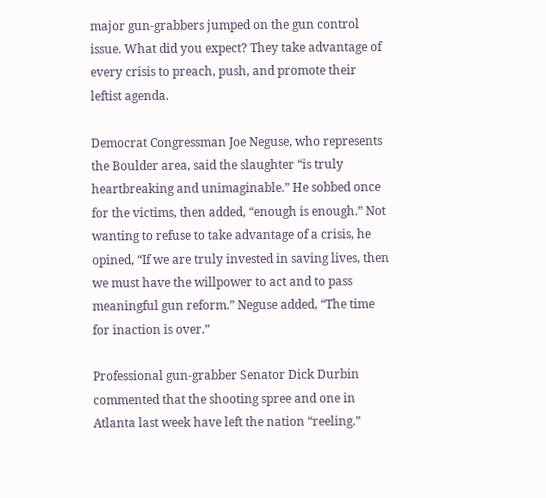major gun-grabbers jumped on the gun control issue. What did you expect? They take advantage of every crisis to preach, push, and promote their leftist agenda.

Democrat Congressman Joe Neguse, who represents the Boulder area, said the slaughter “is truly heartbreaking and unimaginable.” He sobbed once for the victims, then added, “enough is enough.” Not wanting to refuse to take advantage of a crisis, he opined, “If we are truly invested in saving lives, then we must have the willpower to act and to pass meaningful gun reform.” Neguse added, “The time for inaction is over.”

Professional gun-grabber Senator Dick Durbin commented that the shooting spree and one in Atlanta last week have left the nation “reeling.”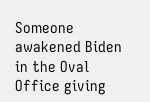Someone awakened Biden in the Oval Office giving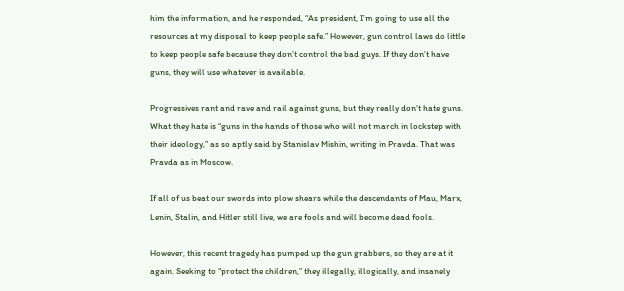him the information, and he responded, “As president, I’m going to use all the resources at my disposal to keep people safe.” However, gun control laws do little to keep people safe because they don’t control the bad guys. If they don’t have guns, they will use whatever is available.

Progressives rant and rave and rail against guns, but they really don’t hate guns. What they hate is “guns in the hands of those who will not march in lockstep with their ideology,” as so aptly said by Stanislav Mishin, writing in Pravda. That was Pravda as in Moscow.

If all of us beat our swords into plow shears while the descendants of Mau, Marx, Lenin, Stalin, and Hitler still live, we are fools and will become dead fools.

However, this recent tragedy has pumped up the gun grabbers, so they are at it again. Seeking to “protect the children,” they illegally, illogically, and insanely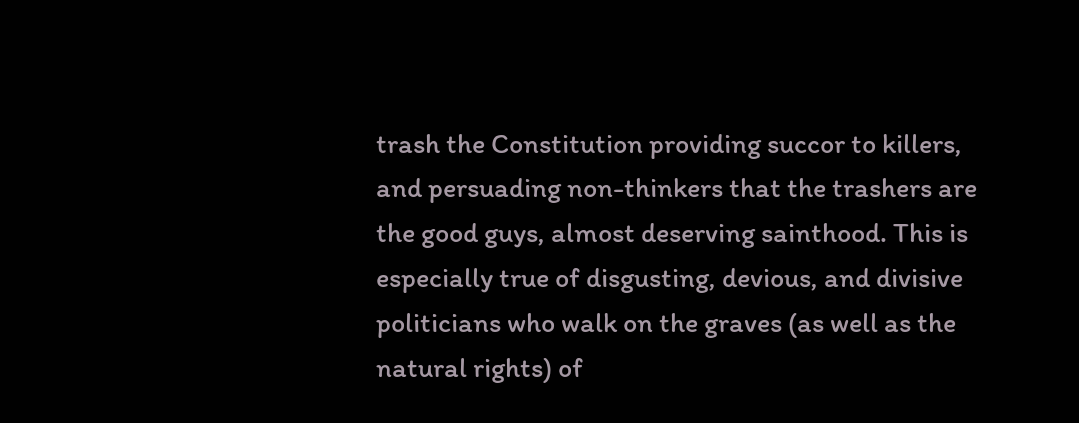trash the Constitution providing succor to killers, and persuading non-thinkers that the trashers are the good guys, almost deserving sainthood. This is especially true of disgusting, devious, and divisive politicians who walk on the graves (as well as the natural rights) of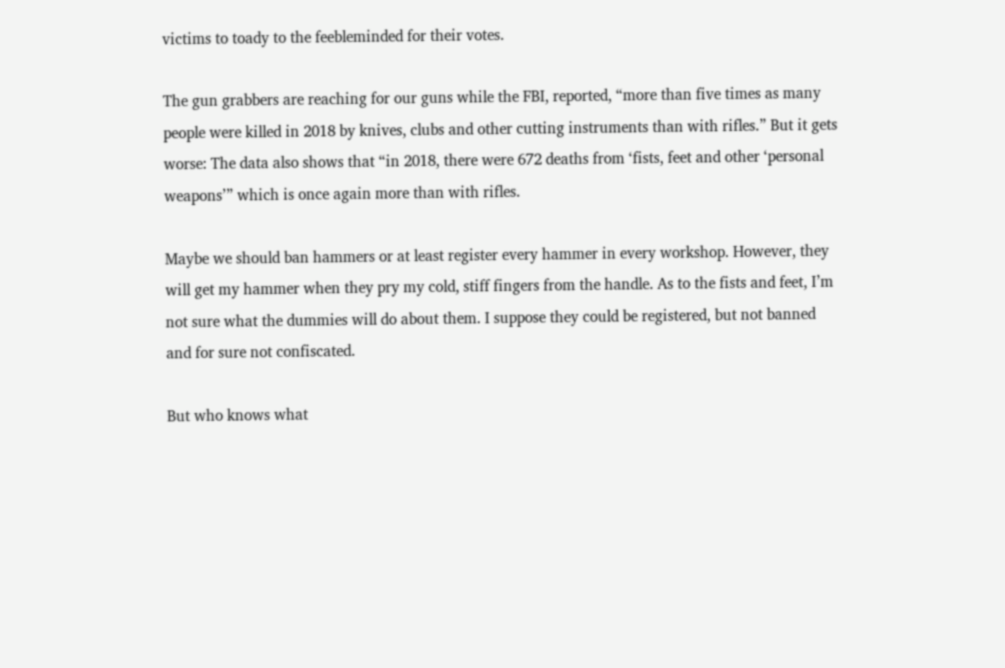victims to toady to the feebleminded for their votes.

The gun grabbers are reaching for our guns while the FBI, reported, “more than five times as many people were killed in 2018 by knives, clubs and other cutting instruments than with rifles.” But it gets worse: The data also shows that “in 2018, there were 672 deaths from ‘fists, feet and other ‘personal weapons’” which is once again more than with rifles.

Maybe we should ban hammers or at least register every hammer in every workshop. However, they will get my hammer when they pry my cold, stiff fingers from the handle. As to the fists and feet, I’m not sure what the dummies will do about them. I suppose they could be registered, but not banned and for sure not confiscated.

But who knows what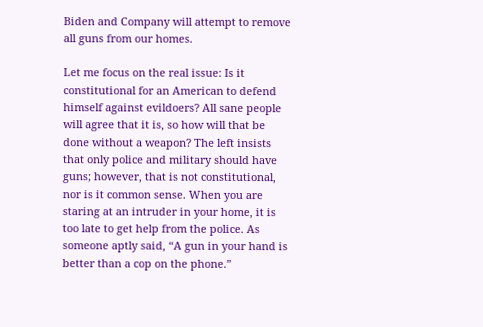Biden and Company will attempt to remove all guns from our homes.

Let me focus on the real issue: Is it constitutional for an American to defend himself against evildoers? All sane people will agree that it is, so how will that be done without a weapon? The left insists that only police and military should have guns; however, that is not constitutional, nor is it common sense. When you are staring at an intruder in your home, it is too late to get help from the police. As someone aptly said, “A gun in your hand is better than a cop on the phone.”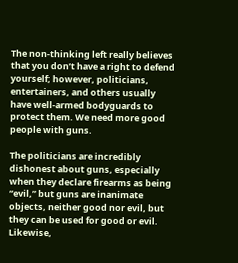The non-thinking left really believes that you don’t have a right to defend yourself; however, politicians, entertainers, and others usually have well-armed bodyguards to protect them. We need more good people with guns.

The politicians are incredibly dishonest about guns, especially when they declare firearms as being “evil,” but guns are inanimate objects, neither good nor evil, but they can be used for good or evil. Likewise,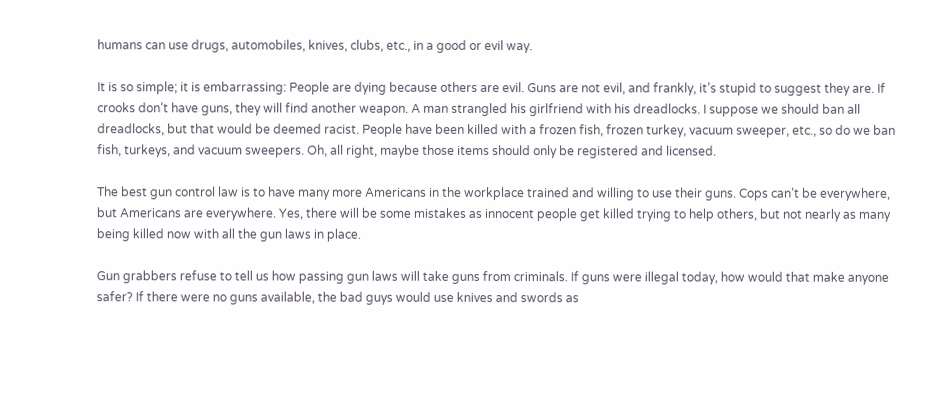humans can use drugs, automobiles, knives, clubs, etc., in a good or evil way.

It is so simple; it is embarrassing: People are dying because others are evil. Guns are not evil, and frankly, it’s stupid to suggest they are. If crooks don’t have guns, they will find another weapon. A man strangled his girlfriend with his dreadlocks. I suppose we should ban all dreadlocks, but that would be deemed racist. People have been killed with a frozen fish, frozen turkey, vacuum sweeper, etc., so do we ban fish, turkeys, and vacuum sweepers. Oh, all right, maybe those items should only be registered and licensed.

The best gun control law is to have many more Americans in the workplace trained and willing to use their guns. Cops can’t be everywhere, but Americans are everywhere. Yes, there will be some mistakes as innocent people get killed trying to help others, but not nearly as many being killed now with all the gun laws in place.

Gun grabbers refuse to tell us how passing gun laws will take guns from criminals. If guns were illegal today, how would that make anyone safer? If there were no guns available, the bad guys would use knives and swords as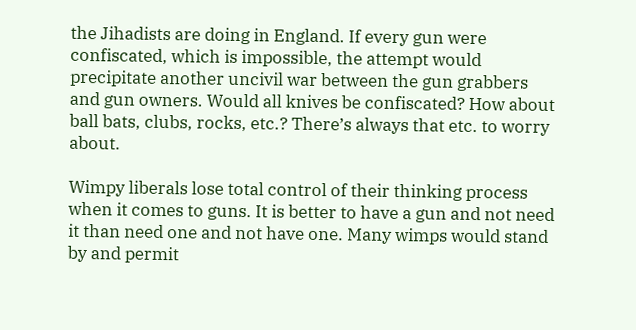the Jihadists are doing in England. If every gun were confiscated, which is impossible, the attempt would precipitate another uncivil war between the gun grabbers and gun owners. Would all knives be confiscated? How about ball bats, clubs, rocks, etc.? There’s always that etc. to worry about.

Wimpy liberals lose total control of their thinking process when it comes to guns. It is better to have a gun and not need it than need one and not have one. Many wimps would stand by and permit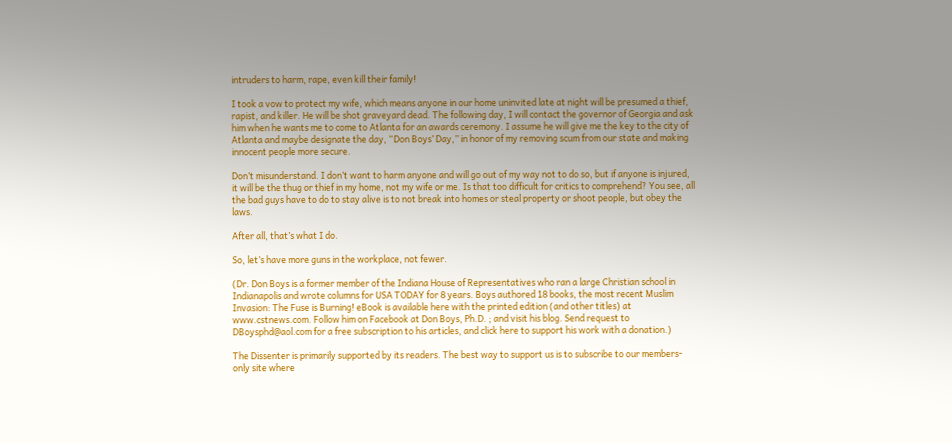intruders to harm, rape, even kill their family!

I took a vow to protect my wife, which means anyone in our home uninvited late at night will be presumed a thief, rapist, and killer. He will be shot graveyard dead. The following day, I will contact the governor of Georgia and ask him when he wants me to come to Atlanta for an awards ceremony. I assume he will give me the key to the city of Atlanta and maybe designate the day, “Don Boys’ Day,” in honor of my removing scum from our state and making innocent people more secure.

Don’t misunderstand. I don’t want to harm anyone and will go out of my way not to do so, but if anyone is injured, it will be the thug or thief in my home, not my wife or me. Is that too difficult for critics to comprehend? You see, all the bad guys have to do to stay alive is to not break into homes or steal property or shoot people, but obey the laws.

After all, that’s what I do.

So, let’s have more guns in the workplace, not fewer.

(Dr. Don Boys is a former member of the Indiana House of Representatives who ran a large Christian school in Indianapolis and wrote columns for USA TODAY for 8 years. Boys authored 18 books, the most recent Muslim Invasion: The Fuse is Burning! eBook is available here with the printed edition (and other titles) at www.cstnews.com. Follow him on Facebook at Don Boys, Ph.D. ; and visit his blog. Send request to DBoysphd@aol.com for a free subscription to his articles, and click here to support his work with a donation.)

The Dissenter is primarily supported by its readers. The best way to support us is to subscribe to our members-only site where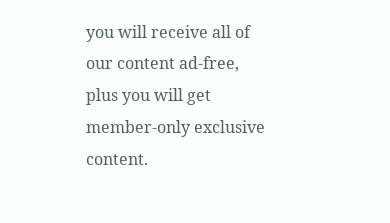you will receive all of our content ad-free, plus you will get member-only exclusive content.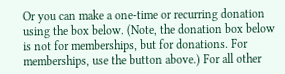Or you can make a one-time or recurring donation using the box below. (Note, the donation box below is not for memberships, but for donations. For memberships, use the button above.) For all other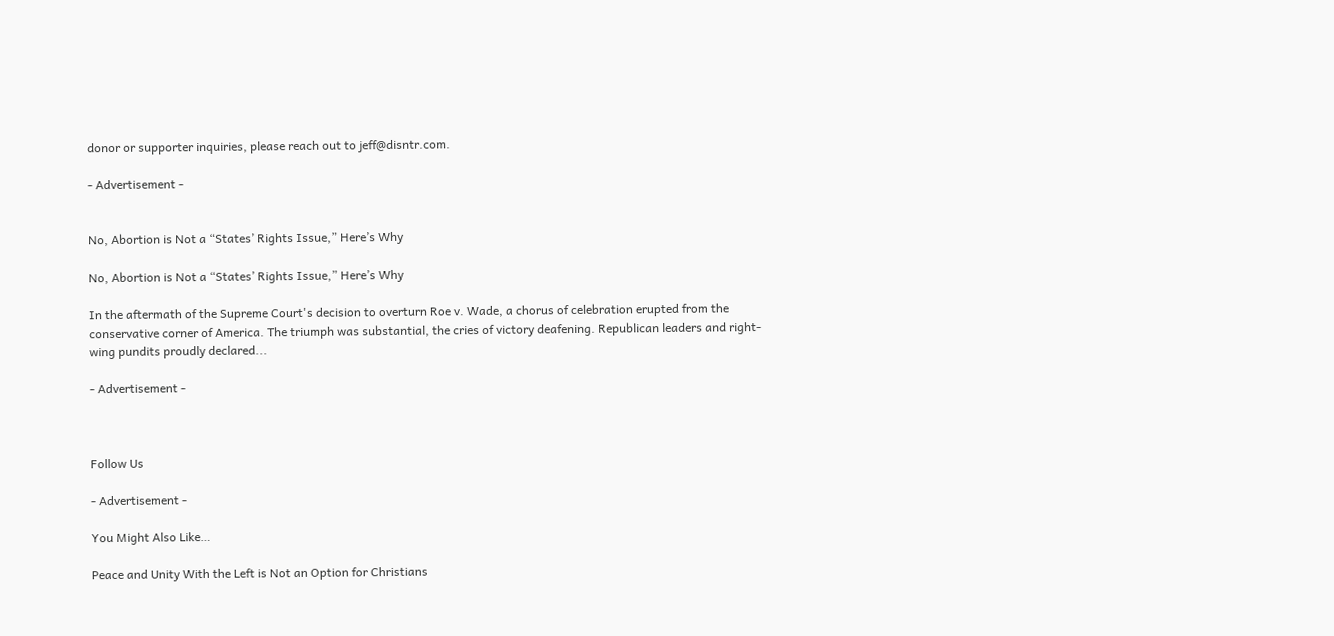donor or supporter inquiries, please reach out to jeff@disntr.com.

- Advertisement -


No, Abortion is Not a “States’ Rights Issue,” Here’s Why

No, Abortion is Not a “States’ Rights Issue,” Here’s Why

In the aftermath of the Supreme Court's decision to overturn Roe v. Wade, a chorus of celebration erupted from the conservative corner of America. The triumph was substantial, the cries of victory deafening. Republican leaders and right-wing pundits proudly declared...

- Advertisement -



Follow Us

- Advertisement -

You Might Also Like…

Peace and Unity With the Left is Not an Option for Christians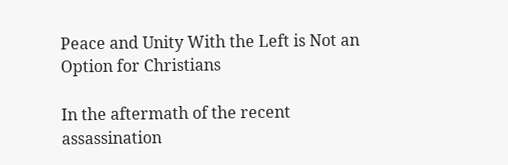Peace and Unity With the Left is Not an Option for Christians

In the aftermath of the recent assassination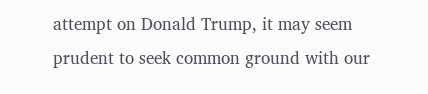attempt on Donald Trump, it may seem prudent to seek common ground with our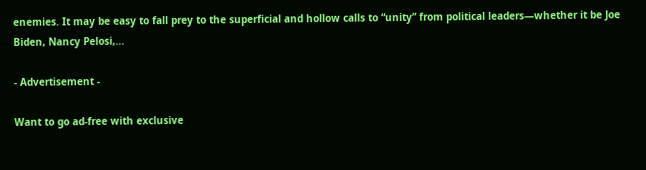enemies. It may be easy to fall prey to the superficial and hollow calls to “unity” from political leaders—whether it be Joe Biden, Nancy Pelosi,...

- Advertisement -

Want to go ad-free with exclusive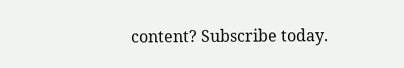content? Subscribe today.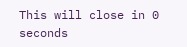This will close in 0 seconds